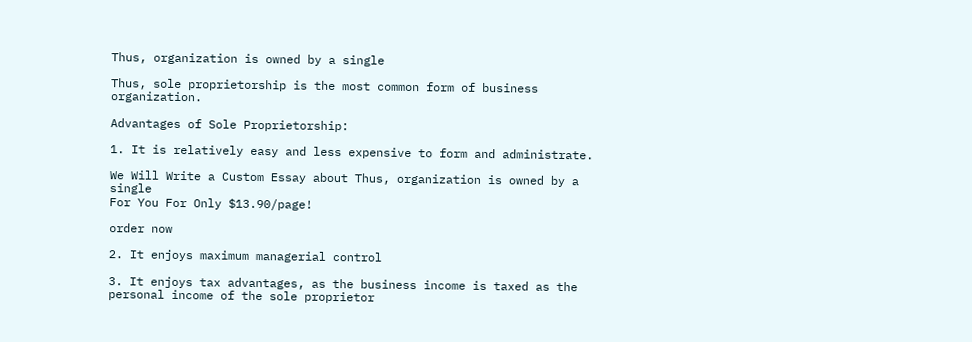Thus, organization is owned by a single

Thus, sole proprietorship is the most common form of business organization.

Advantages of Sole Proprietorship:

1. It is relatively easy and less expensive to form and administrate.

We Will Write a Custom Essay about Thus, organization is owned by a single
For You For Only $13.90/page!

order now

2. It enjoys maximum managerial control

3. It enjoys tax advantages, as the business income is taxed as the personal income of the sole proprietor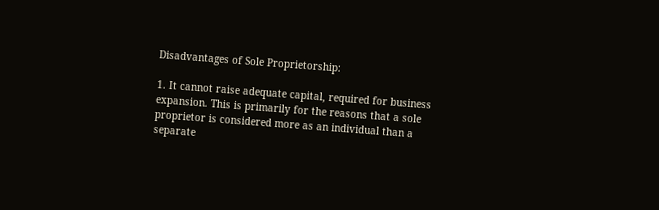Disadvantages of Sole Proprietorship:

1. It cannot raise adequate capital, required for business expansion. This is primarily for the reasons that a sole proprietor is considered more as an individual than a separate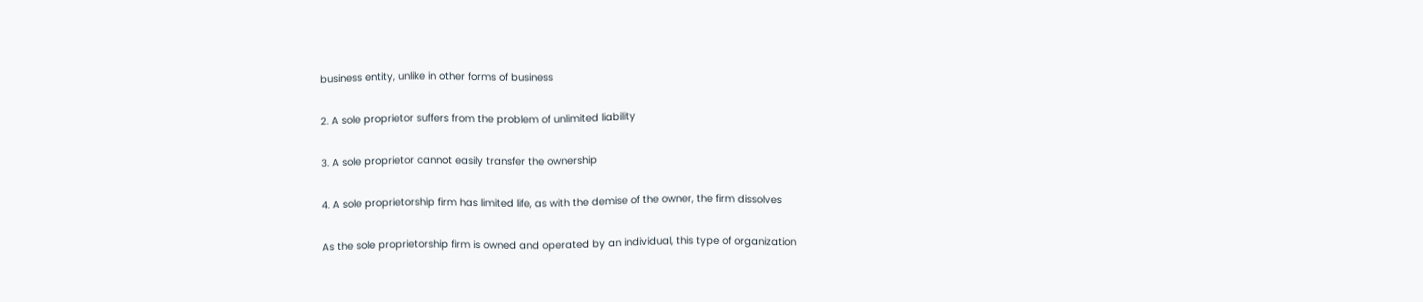business entity, unlike in other forms of business

2. A sole proprietor suffers from the problem of unlimited liability

3. A sole proprietor cannot easily transfer the ownership

4. A sole proprietorship firm has limited life, as with the demise of the owner, the firm dissolves

As the sole proprietorship firm is owned and operated by an individual, this type of organization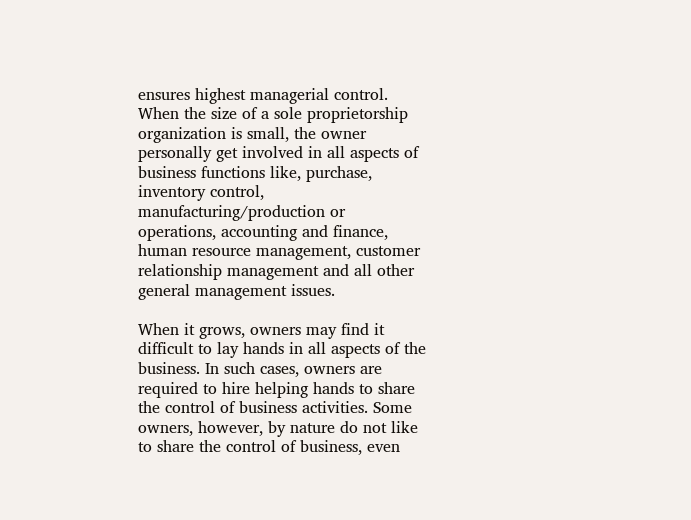ensures highest managerial control. When the size of a sole proprietorship organization is small, the owner personally get involved in all aspects of business functions like, purchase, inventory control, manufacturing/production or operations, accounting and finance, human resource management, customer relationship management and all other general management issues.

When it grows, owners may find it difficult to lay hands in all aspects of the business. In such cases, owners are required to hire helping hands to share the control of business activities. Some owners, however, by nature do not like to share the control of business, even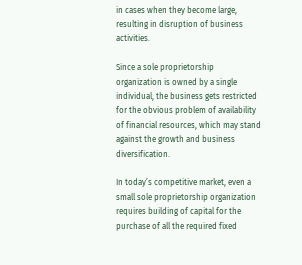in cases when they become large, resulting in disruption of business activities.

Since a sole proprietorship organization is owned by a single individual, the business gets restricted for the obvious problem of availability of financial resources, which may stand against the growth and business diversification.

In today’s competitive market, even a small sole proprietorship organization requires building of capital for the purchase of all the required fixed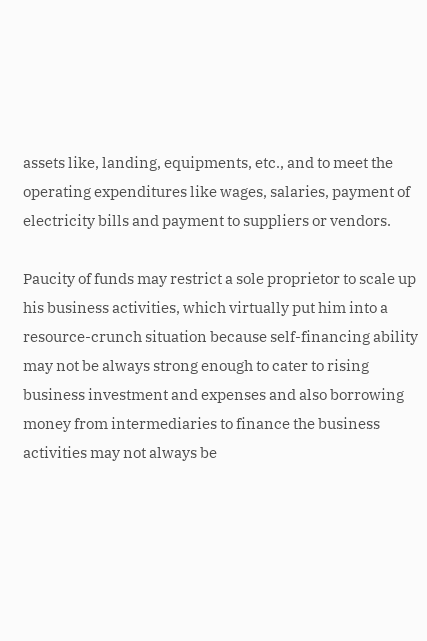assets like, landing, equipments, etc., and to meet the operating expenditures like wages, salaries, payment of electricity bills and payment to suppliers or vendors.

Paucity of funds may restrict a sole proprietor to scale up his business activities, which virtually put him into a resource-crunch situation because self-financing ability may not be always strong enough to cater to rising business investment and expenses and also borrowing money from intermediaries to finance the business activities may not always be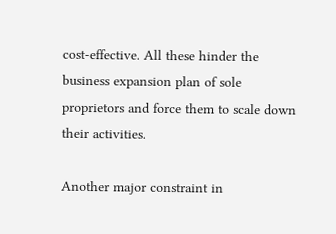cost-effective. All these hinder the business expansion plan of sole proprietors and force them to scale down their activities.

Another major constraint in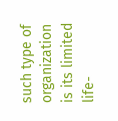such type of organization is its limited life-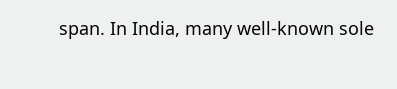span. In India, many well-known sole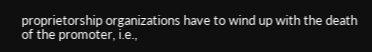proprietorship organizations have to wind up with the death of the promoter, i.e.,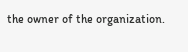the owner of the organization.